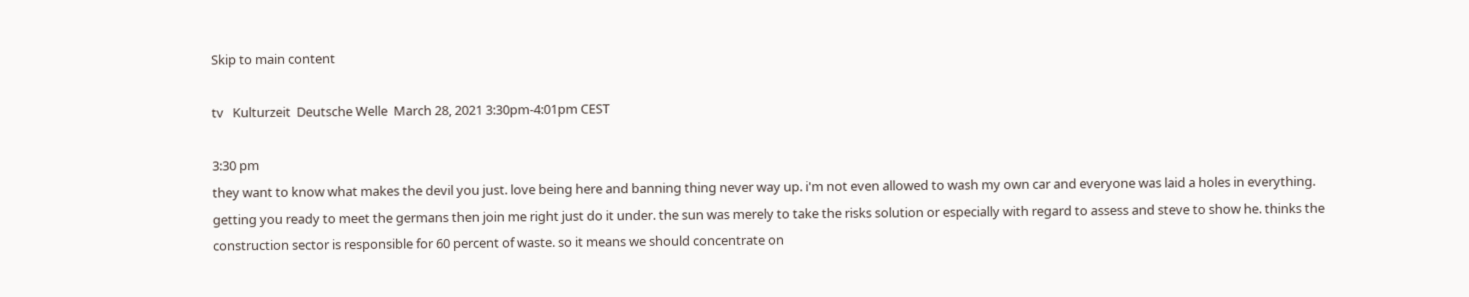Skip to main content

tv   Kulturzeit  Deutsche Welle  March 28, 2021 3:30pm-4:01pm CEST

3:30 pm
they want to know what makes the devil you just. love being here and banning thing never way up. i'm not even allowed to wash my own car and everyone was laid a holes in everything. getting you ready to meet the germans then join me right just do it under. the sun was merely to take the risks solution or especially with regard to assess and steve to show he. thinks the construction sector is responsible for 60 percent of waste. so it means we should concentrate on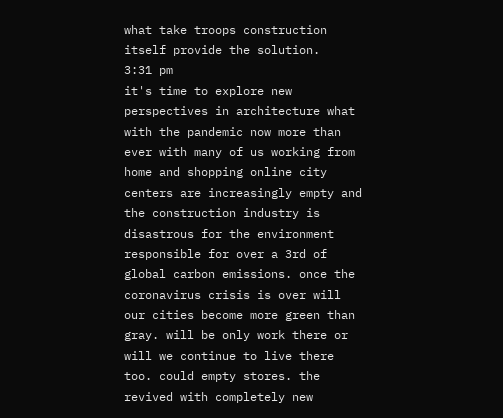what take troops construction itself provide the solution.
3:31 pm
it's time to explore new perspectives in architecture what with the pandemic now more than ever with many of us working from home and shopping online city centers are increasingly empty and the construction industry is disastrous for the environment responsible for over a 3rd of global carbon emissions. once the coronavirus crisis is over will our cities become more green than gray. will be only work there or will we continue to live there too. could empty stores. the revived with completely new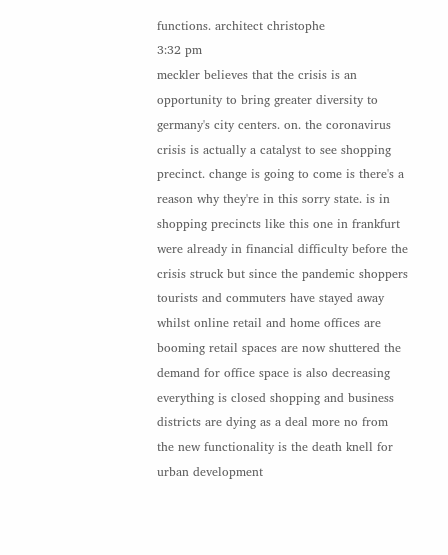functions. architect christophe
3:32 pm
meckler believes that the crisis is an opportunity to bring greater diversity to germany's city centers. on. the coronavirus crisis is actually a catalyst to see shopping precinct. change is going to come is there's a reason why they're in this sorry state. is in shopping precincts like this one in frankfurt were already in financial difficulty before the crisis struck but since the pandemic shoppers tourists and commuters have stayed away whilst online retail and home offices are booming retail spaces are now shuttered the demand for office space is also decreasing everything is closed shopping and business districts are dying as a deal more no from the new functionality is the death knell for urban development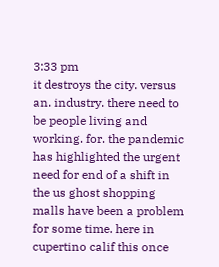3:33 pm
it destroys the city. versus an. industry. there need to be people living and working. for. the pandemic has highlighted the urgent need for end of a shift in the us ghost shopping malls have been a problem for some time. here in cupertino calif this once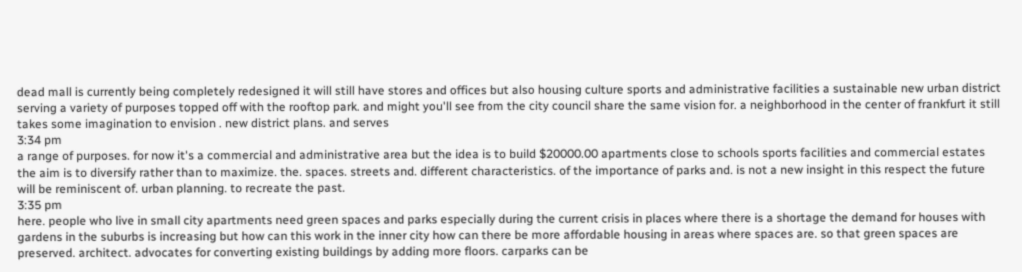dead mall is currently being completely redesigned it will still have stores and offices but also housing culture sports and administrative facilities a sustainable new urban district serving a variety of purposes topped off with the rooftop park. and might you'll see from the city council share the same vision for. a neighborhood in the center of frankfurt it still takes some imagination to envision . new district plans. and serves
3:34 pm
a range of purposes. for now it's a commercial and administrative area but the idea is to build $20000.00 apartments close to schools sports facilities and commercial estates the aim is to diversify rather than to maximize. the. spaces. streets and. different characteristics. of the importance of parks and. is not a new insight in this respect the future will be reminiscent of. urban planning. to recreate the past.
3:35 pm
here. people who live in small city apartments need green spaces and parks especially during the current crisis in places where there is a shortage the demand for houses with gardens in the suburbs is increasing but how can this work in the inner city how can there be more affordable housing in areas where spaces are. so that green spaces are preserved. architect. advocates for converting existing buildings by adding more floors. carparks can be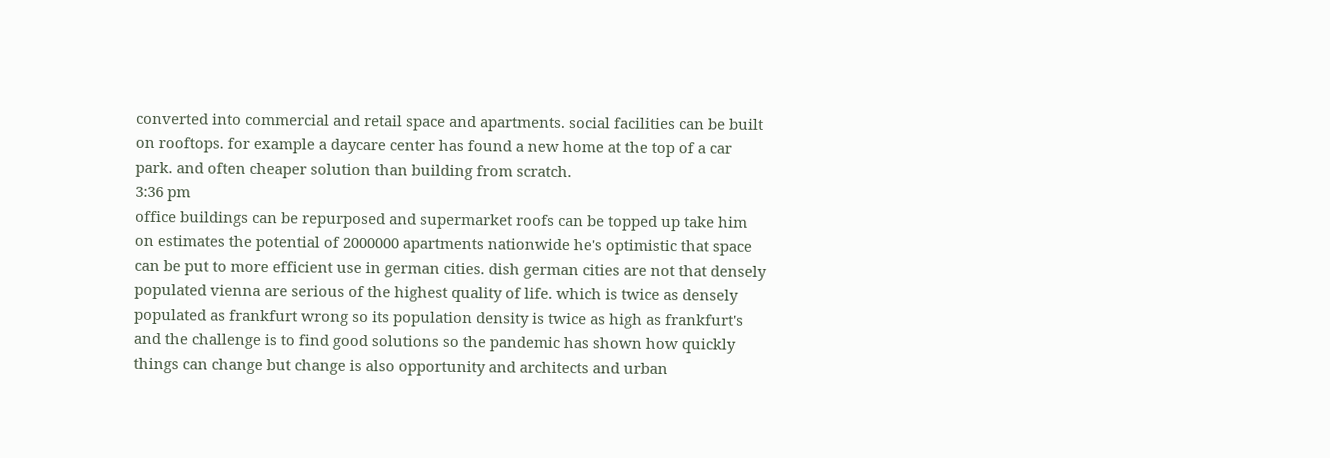converted into commercial and retail space and apartments. social facilities can be built on rooftops. for example a daycare center has found a new home at the top of a car park. and often cheaper solution than building from scratch.
3:36 pm
office buildings can be repurposed and supermarket roofs can be topped up take him on estimates the potential of 2000000 apartments nationwide he's optimistic that space can be put to more efficient use in german cities. dish german cities are not that densely populated vienna are serious of the highest quality of life. which is twice as densely populated as frankfurt wrong so its population density is twice as high as frankfurt's and the challenge is to find good solutions so the pandemic has shown how quickly things can change but change is also opportunity and architects and urban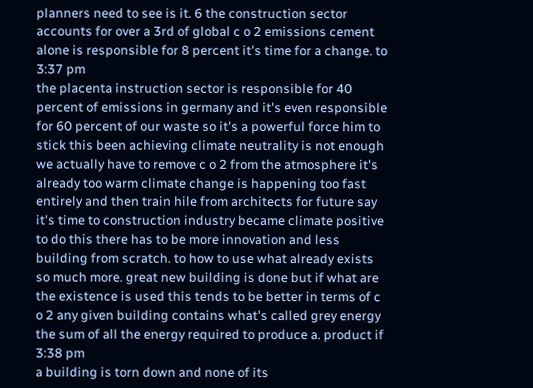planners need to see is it. 6 the construction sector accounts for over a 3rd of global c o 2 emissions cement alone is responsible for 8 percent it's time for a change. to
3:37 pm
the placenta instruction sector is responsible for 40 percent of emissions in germany and it's even responsible for 60 percent of our waste so it's a powerful force him to stick this been achieving climate neutrality is not enough we actually have to remove c o 2 from the atmosphere it's already too warm climate change is happening too fast entirely and then train hile from architects for future say it's time to construction industry became climate positive to do this there has to be more innovation and less building from scratch. to how to use what already exists so much more. great new building is done but if what are the existence is used this tends to be better in terms of c o 2 any given building contains what's called grey energy the sum of all the energy required to produce a. product if
3:38 pm
a building is torn down and none of its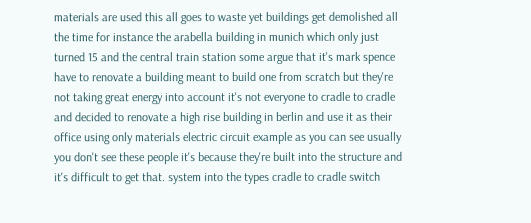materials are used this all goes to waste yet buildings get demolished all the time for instance the arabella building in munich which only just turned 15 and the central train station some argue that it's mark spence have to renovate a building meant to build one from scratch but they're not taking great energy into account it's not everyone to cradle to cradle and decided to renovate a high rise building in berlin and use it as their office using only materials electric circuit example as you can see usually you don't see these people it's because they're built into the structure and it's difficult to get that. system into the types cradle to cradle switch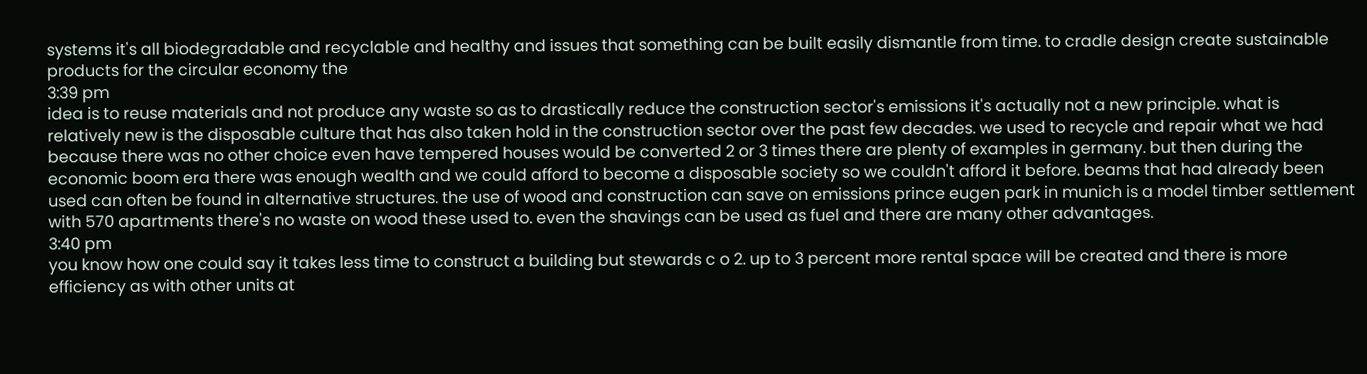systems it's all biodegradable and recyclable and healthy and issues that something can be built easily dismantle from time. to cradle design create sustainable products for the circular economy the
3:39 pm
idea is to reuse materials and not produce any waste so as to drastically reduce the construction sector's emissions it's actually not a new principle. what is relatively new is the disposable culture that has also taken hold in the construction sector over the past few decades. we used to recycle and repair what we had because there was no other choice even have tempered houses would be converted 2 or 3 times there are plenty of examples in germany. but then during the economic boom era there was enough wealth and we could afford to become a disposable society so we couldn't afford it before. beams that had already been used can often be found in alternative structures. the use of wood and construction can save on emissions prince eugen park in munich is a model timber settlement with 570 apartments there's no waste on wood these used to. even the shavings can be used as fuel and there are many other advantages.
3:40 pm
you know how one could say it takes less time to construct a building but stewards c o 2. up to 3 percent more rental space will be created and there is more efficiency as with other units at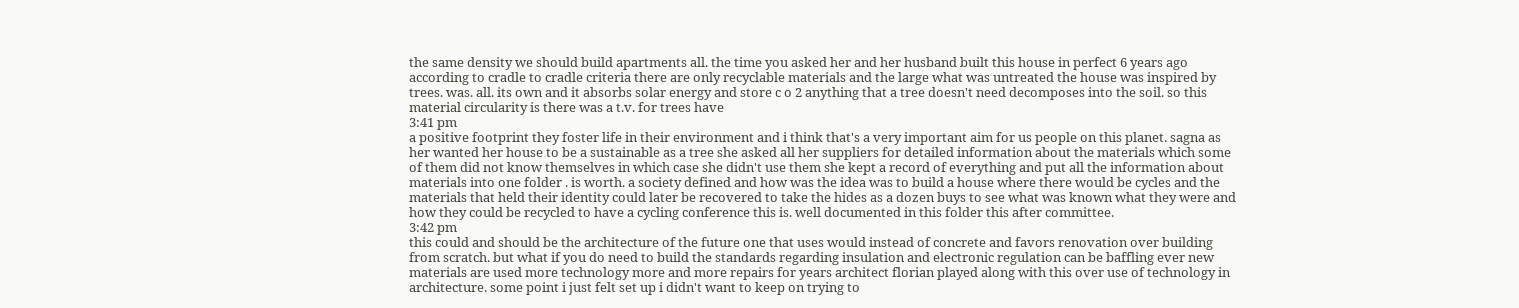the same density we should build apartments all. the time you asked her and her husband built this house in perfect 6 years ago according to cradle to cradle criteria there are only recyclable materials and the large what was untreated the house was inspired by trees. was. all. its own and it absorbs solar energy and store c o 2 anything that a tree doesn't need decomposes into the soil. so this material circularity is there was a t.v. for trees have
3:41 pm
a positive footprint they foster life in their environment and i think that's a very important aim for us people on this planet. sagna as her wanted her house to be a sustainable as a tree she asked all her suppliers for detailed information about the materials which some of them did not know themselves in which case she didn't use them she kept a record of everything and put all the information about materials into one folder . is worth. a society defined and how was the idea was to build a house where there would be cycles and the materials that held their identity could later be recovered to take the hides as a dozen buys to see what was known what they were and how they could be recycled to have a cycling conference this is. well documented in this folder this after committee.
3:42 pm
this could and should be the architecture of the future one that uses would instead of concrete and favors renovation over building from scratch. but what if you do need to build the standards regarding insulation and electronic regulation can be baffling ever new materials are used more technology more and more repairs for years architect florian played along with this over use of technology in architecture. some point i just felt set up i didn't want to keep on trying to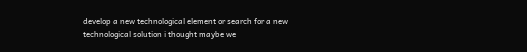develop a new technological element or search for a new technological solution i thought maybe we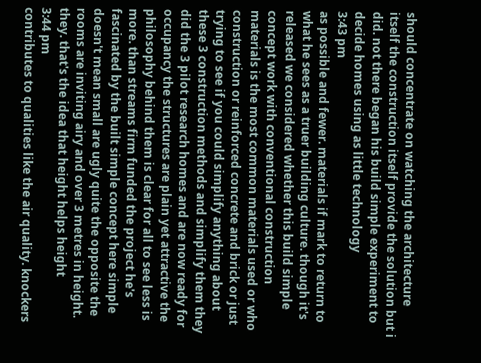should concentrate on watching the architecture itself the construction itself provide the solution but i did. not there began his build simple experiment to decide homes using as little technology
3:43 pm
as possible and fewer. materials if mark to return to what he sees as a truer building culture. though it's released we considered whether this build simple concept work with conventional construction materials is the most common materials used or who construction or reinforced concrete and brick or just trying to see if you could simplify anything about these 3 construction methods and simplify them they did the 3 pilot research homes and are now ready for occupancy the structures are plain yet attractive the philosophy behind them is clear for all to see less is more. than streams firm funded the project he's fascinated by the built simple concept here simple doesn't mean small are ugly quite the opposite the rooms are inviting airy and over 3 metres in height. they. that's the idea that height helps height
3:44 pm
contributes to qualities like the air quality. knockers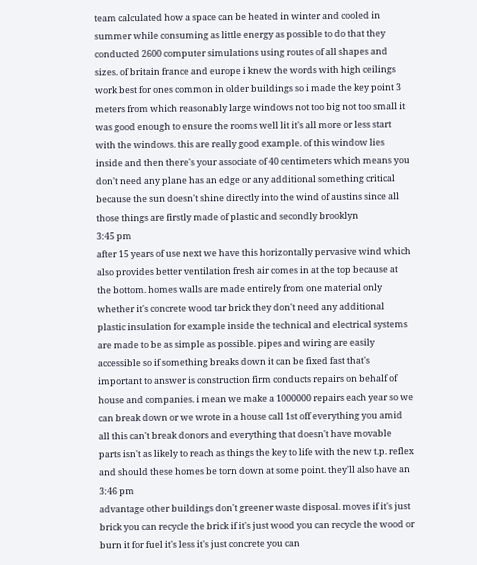team calculated how a space can be heated in winter and cooled in summer while consuming as little energy as possible to do that they conducted 2600 computer simulations using routes of all shapes and sizes. of britain france and europe i knew the words with high ceilings work best for ones common in older buildings so i made the key point 3 meters from which reasonably large windows not too big not too small it was good enough to ensure the rooms well lit it's all more or less start with the windows. this are really good example. of this window lies inside and then there's your associate of 40 centimeters which means you don't need any plane has an edge or any additional something critical because the sun doesn't shine directly into the wind of austins since all those things are firstly made of plastic and secondly brooklyn
3:45 pm
after 15 years of use next we have this horizontally pervasive wind which also provides better ventilation fresh air comes in at the top because at the bottom. homes walls are made entirely from one material only whether it's concrete wood tar brick they don't need any additional plastic insulation for example inside the technical and electrical systems are made to be as simple as possible. pipes and wiring are easily accessible so if something breaks down it can be fixed fast that's important to answer is construction firm conducts repairs on behalf of house and companies. i mean we make a 1000000 repairs each year so we can break down or we wrote in a house call 1st off everything you amid all this can't break donors and everything that doesn't have movable parts isn't as likely to reach as things the key to life with the new t.p. reflex and should these homes be torn down at some point. they'll also have an
3:46 pm
advantage other buildings don't greener waste disposal. moves if it's just brick you can recycle the brick if it's just wood you can recycle the wood or burn it for fuel it's less it's just concrete you can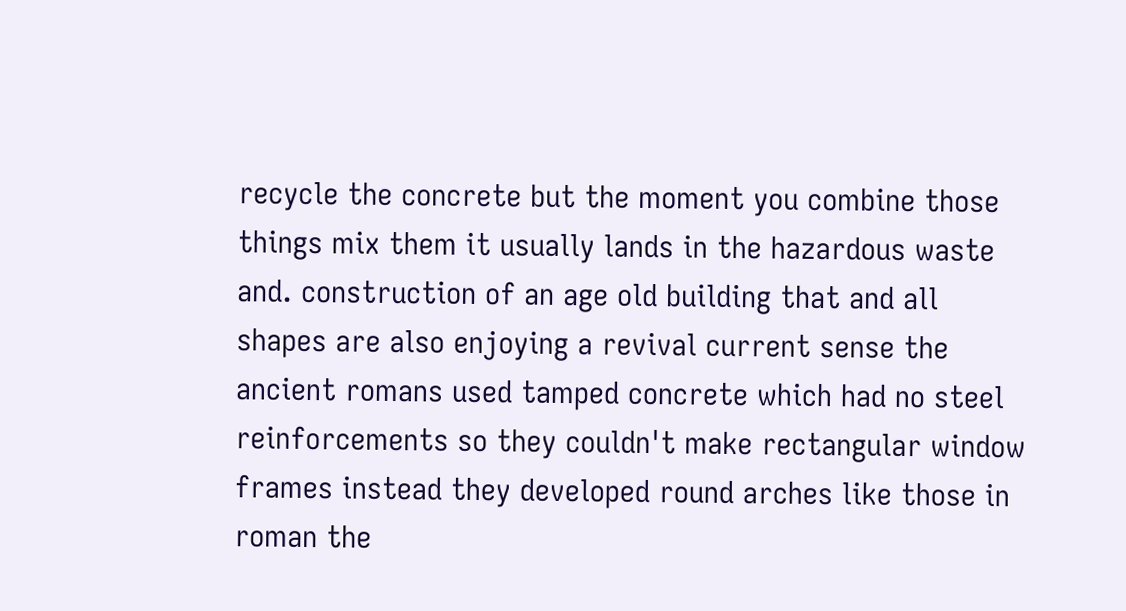recycle the concrete but the moment you combine those things mix them it usually lands in the hazardous waste and. construction of an age old building that and all shapes are also enjoying a revival current sense the ancient romans used tamped concrete which had no steel reinforcements so they couldn't make rectangular window frames instead they developed round arches like those in roman the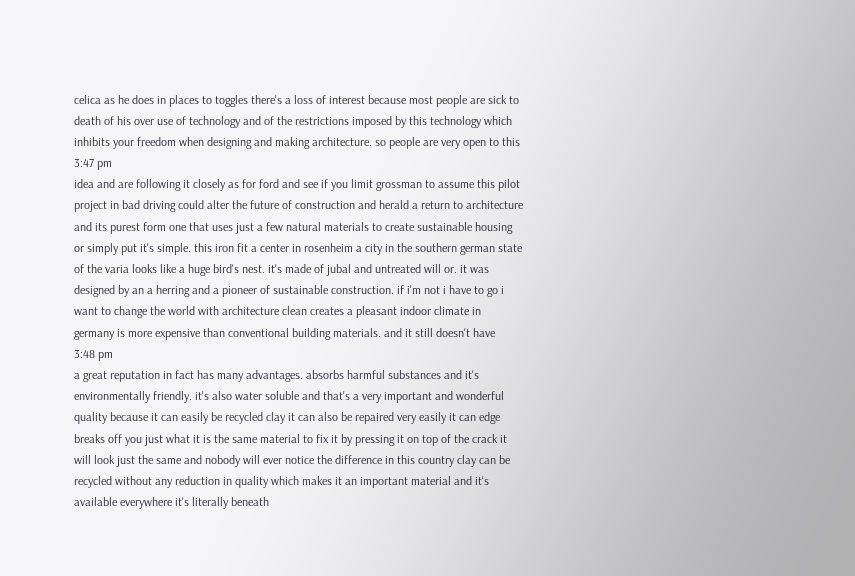celica as he does in places to toggles there's a loss of interest because most people are sick to death of his over use of technology and of the restrictions imposed by this technology which inhibits your freedom when designing and making architecture. so people are very open to this
3:47 pm
idea and are following it closely as for ford and see if you limit grossman to assume this pilot project in bad driving could alter the future of construction and herald a return to architecture and its purest form one that uses just a few natural materials to create sustainable housing or simply put it's simple. this iron fit a center in rosenheim a city in the southern german state of the varia looks like a huge bird's nest. it's made of jubal and untreated will or. it was designed by an a herring and a pioneer of sustainable construction. if i'm not i have to go i want to change the world with architecture clean creates a pleasant indoor climate in germany is more expensive than conventional building materials. and it still doesn't have
3:48 pm
a great reputation in fact has many advantages. absorbs harmful substances and it's environmentally friendly. it's also water soluble and that's a very important and wonderful quality because it can easily be recycled clay it can also be repaired very easily it can edge breaks off you just what it is the same material to fix it by pressing it on top of the crack it will look just the same and nobody will ever notice the difference in this country clay can be recycled without any reduction in quality which makes it an important material and it's available everywhere it's literally beneath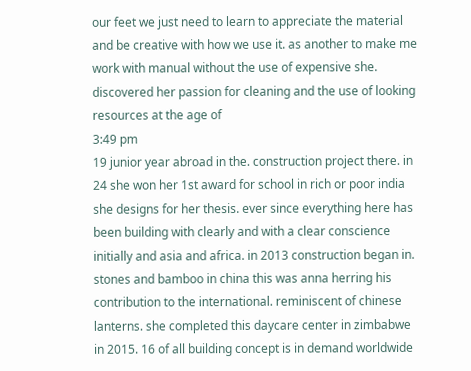our feet we just need to learn to appreciate the material and be creative with how we use it. as another to make me work with manual without the use of expensive she. discovered her passion for cleaning and the use of looking resources at the age of
3:49 pm
19 junior year abroad in the. construction project there. in 24 she won her 1st award for school in rich or poor india she designs for her thesis. ever since everything here has been building with clearly and with a clear conscience initially and asia and africa. in 2013 construction began in. stones and bamboo in china this was anna herring his contribution to the international. reminiscent of chinese lanterns. she completed this daycare center in zimbabwe in 2015. 16 of all building concept is in demand worldwide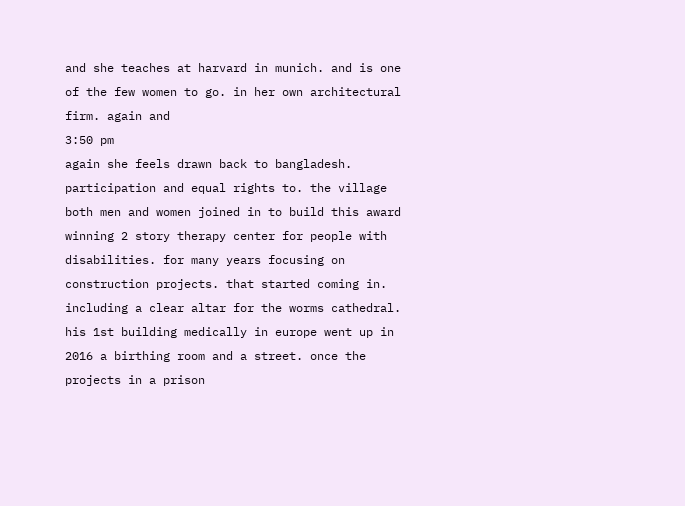and she teaches at harvard in munich. and is one of the few women to go. in her own architectural firm. again and
3:50 pm
again she feels drawn back to bangladesh. participation and equal rights to. the village both men and women joined in to build this award winning 2 story therapy center for people with disabilities. for many years focusing on construction projects. that started coming in. including a clear altar for the worms cathedral. his 1st building medically in europe went up in 2016 a birthing room and a street. once the projects in a prison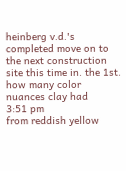heinberg v.d.'s completed move on to the next construction site this time in. the 1st. how many color nuances clay had
3:51 pm
from reddish yellow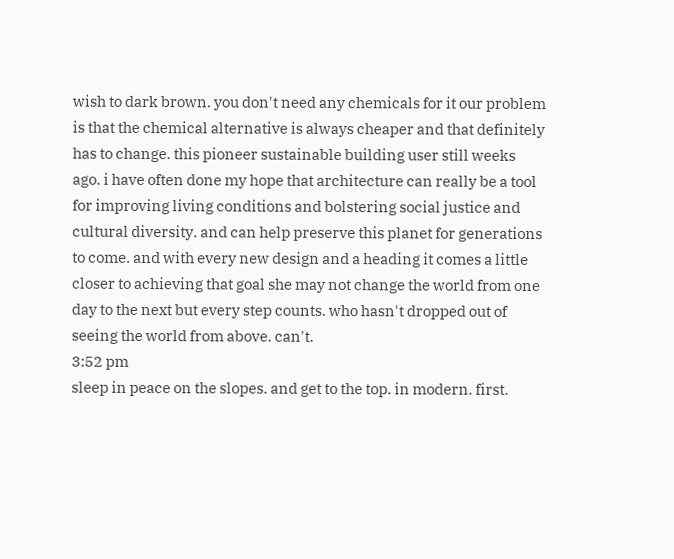wish to dark brown. you don't need any chemicals for it our problem is that the chemical alternative is always cheaper and that definitely has to change. this pioneer sustainable building user still weeks ago. i have often done my hope that architecture can really be a tool for improving living conditions and bolstering social justice and cultural diversity. and can help preserve this planet for generations to come. and with every new design and a heading it comes a little closer to achieving that goal she may not change the world from one day to the next but every step counts. who hasn't dropped out of seeing the world from above. can't.
3:52 pm
sleep in peace on the slopes. and get to the top. in modern. first.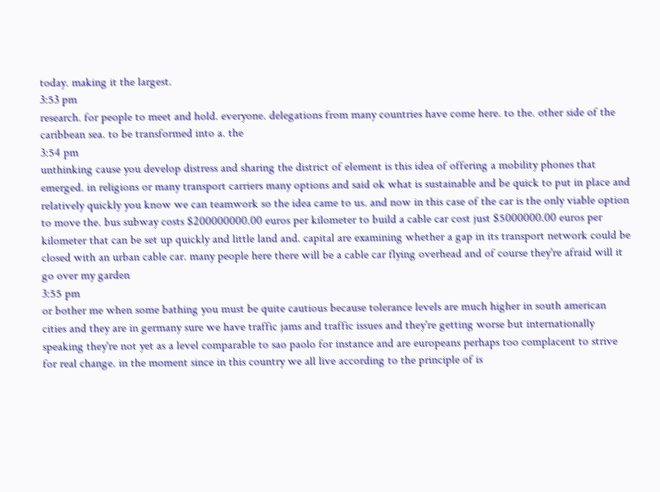today. making it the largest.
3:53 pm
research. for people to meet and hold. everyone. delegations from many countries have come here. to the. other side of the caribbean sea. to be transformed into a. the
3:54 pm
unthinking cause you develop distress and sharing the district of element is this idea of offering a mobility phones that emerged. in religions or many transport carriers many options and said ok what is sustainable and be quick to put in place and relatively quickly you know we can teamwork so the idea came to us. and now in this case of the car is the only viable option to move the. bus subway costs $200000000.00 euros per kilometer to build a cable car cost just $5000000.00 euros per kilometer that can be set up quickly and little land and. capital are examining whether a gap in its transport network could be closed with an urban cable car. many people here there will be a cable car flying overhead and of course they're afraid will it go over my garden
3:55 pm
or bother me when some bathing you must be quite cautious because tolerance levels are much higher in south american cities and they are in germany sure we have traffic jams and traffic issues and they're getting worse but internationally speaking they're not yet as a level comparable to sao paolo for instance and are europeans perhaps too complacent to strive for real change. in the moment since in this country we all live according to the principle of is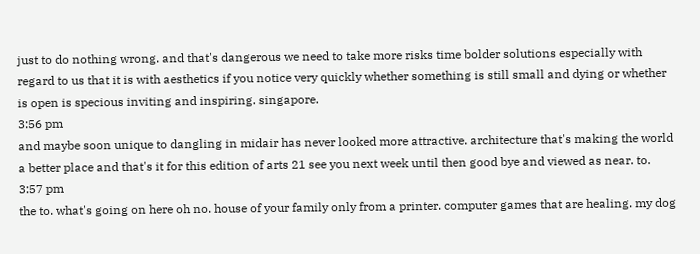just to do nothing wrong. and that's dangerous we need to take more risks time bolder solutions especially with regard to us that it is with aesthetics if you notice very quickly whether something is still small and dying or whether is open is specious inviting and inspiring. singapore.
3:56 pm
and maybe soon unique to dangling in midair has never looked more attractive. architecture that's making the world a better place and that's it for this edition of arts 21 see you next week until then good bye and viewed as near. to.
3:57 pm
the to. what's going on here oh no. house of your family only from a printer. computer games that are healing. my dog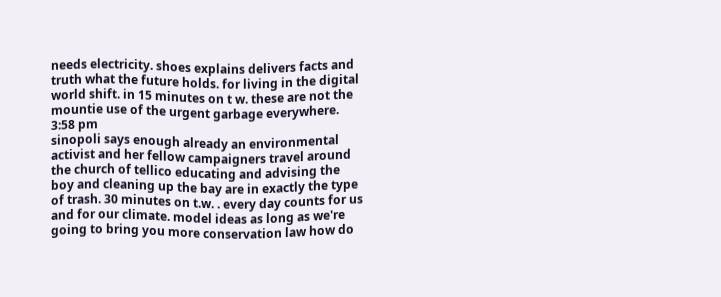needs electricity. shoes explains delivers facts and truth what the future holds. for living in the digital world shift. in 15 minutes on t w. these are not the mountie use of the urgent garbage everywhere.
3:58 pm
sinopoli says enough already an environmental activist and her fellow campaigners travel around the church of tellico educating and advising the boy and cleaning up the bay are in exactly the type of trash. 30 minutes on t.w. . every day counts for us and for our climate. model ideas as long as we're going to bring you more conservation law how do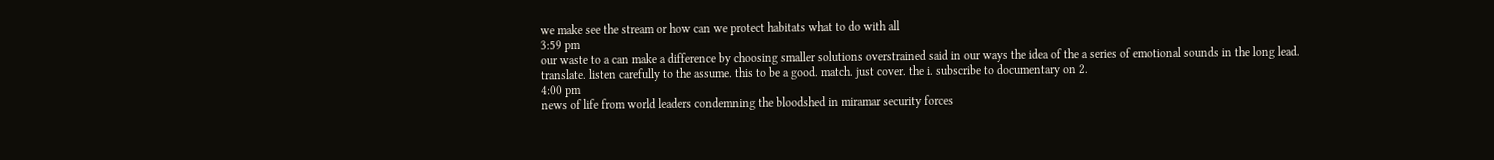we make see the stream or how can we protect habitats what to do with all
3:59 pm
our waste to a can make a difference by choosing smaller solutions overstrained said in our ways the idea of the a series of emotional sounds in the long lead. translate. listen carefully to the assume. this to be a good. match. just cover. the i. subscribe to documentary on 2.
4:00 pm
news of life from world leaders condemning the bloodshed in miramar security forces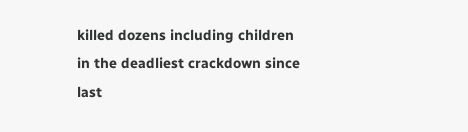killed dozens including children in the deadliest crackdown since last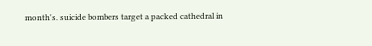month's. suicide bombers target a packed cathedral in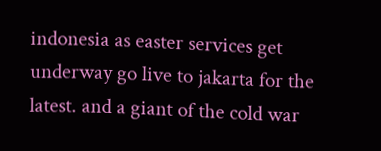indonesia as easter services get underway go live to jakarta for the latest. and a giant of the cold war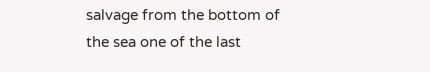salvage from the bottom of the sea one of the last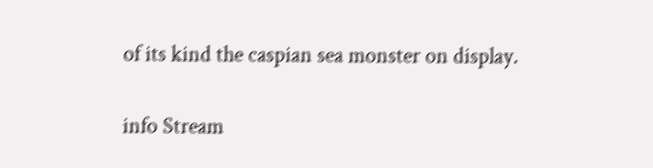of its kind the caspian sea monster on display.


info Stream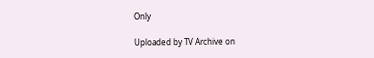Only

Uploaded by TV Archive on